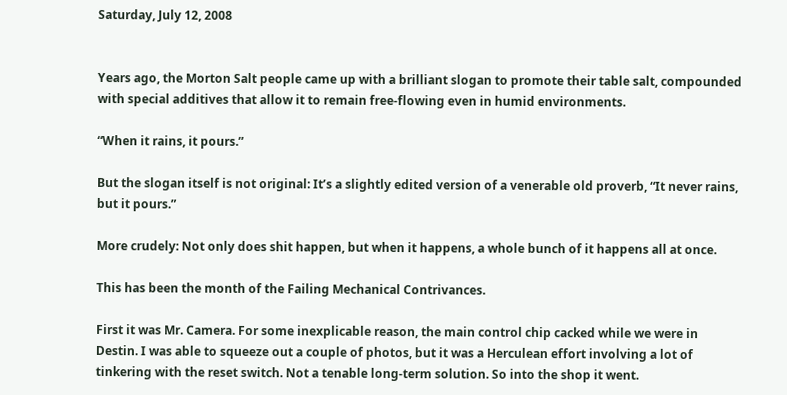Saturday, July 12, 2008


Years ago, the Morton Salt people came up with a brilliant slogan to promote their table salt, compounded with special additives that allow it to remain free-flowing even in humid environments.

“When it rains, it pours.”

But the slogan itself is not original: It’s a slightly edited version of a venerable old proverb, “It never rains, but it pours.”

More crudely: Not only does shit happen, but when it happens, a whole bunch of it happens all at once.

This has been the month of the Failing Mechanical Contrivances.

First it was Mr. Camera. For some inexplicable reason, the main control chip cacked while we were in Destin. I was able to squeeze out a couple of photos, but it was a Herculean effort involving a lot of tinkering with the reset switch. Not a tenable long-term solution. So into the shop it went.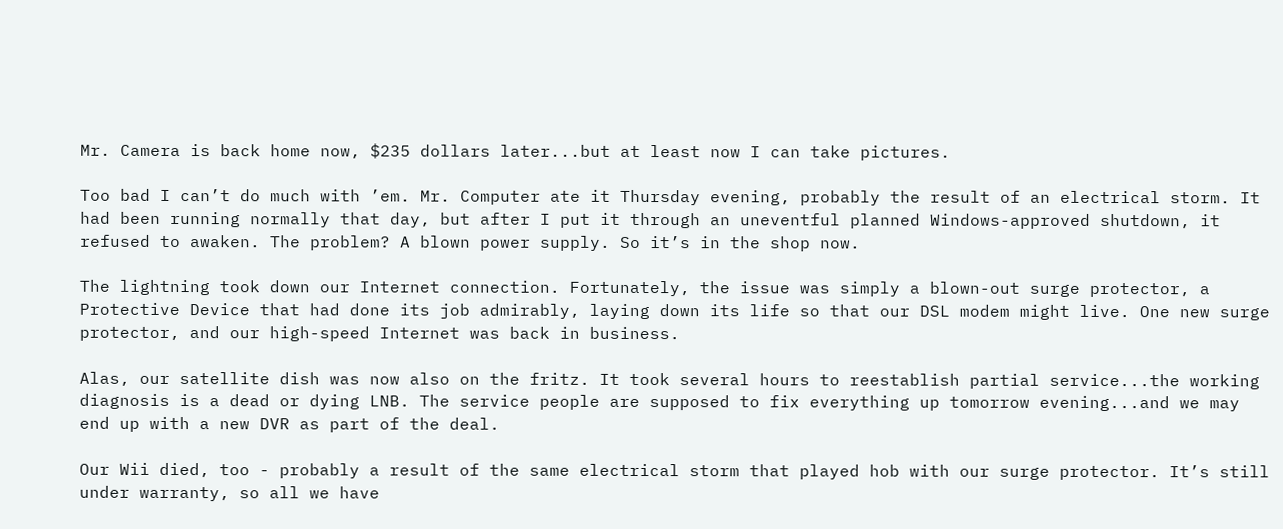Mr. Camera is back home now, $235 dollars later...but at least now I can take pictures.

Too bad I can’t do much with ’em. Mr. Computer ate it Thursday evening, probably the result of an electrical storm. It had been running normally that day, but after I put it through an uneventful planned Windows-approved shutdown, it refused to awaken. The problem? A blown power supply. So it’s in the shop now.

The lightning took down our Internet connection. Fortunately, the issue was simply a blown-out surge protector, a Protective Device that had done its job admirably, laying down its life so that our DSL modem might live. One new surge protector, and our high-speed Internet was back in business.

Alas, our satellite dish was now also on the fritz. It took several hours to reestablish partial service...the working diagnosis is a dead or dying LNB. The service people are supposed to fix everything up tomorrow evening...and we may end up with a new DVR as part of the deal.

Our Wii died, too - probably a result of the same electrical storm that played hob with our surge protector. It’s still under warranty, so all we have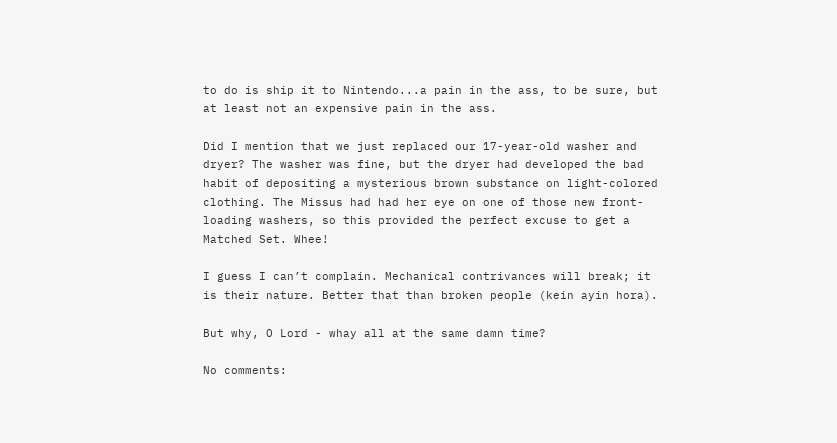to do is ship it to Nintendo...a pain in the ass, to be sure, but at least not an expensive pain in the ass.

Did I mention that we just replaced our 17-year-old washer and dryer? The washer was fine, but the dryer had developed the bad habit of depositing a mysterious brown substance on light-colored clothing. The Missus had had her eye on one of those new front-loading washers, so this provided the perfect excuse to get a Matched Set. Whee!

I guess I can’t complain. Mechanical contrivances will break; it is their nature. Better that than broken people (kein ayin hora).

But why, O Lord - whay all at the same damn time?

No comments: